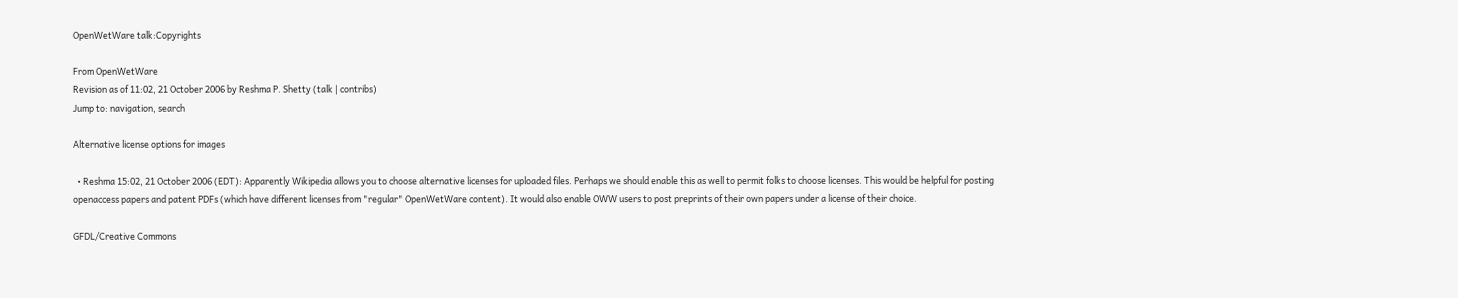OpenWetWare talk:Copyrights

From OpenWetWare
Revision as of 11:02, 21 October 2006 by Reshma P. Shetty (talk | contribs)
Jump to: navigation, search

Alternative license options for images

  • Reshma 15:02, 21 October 2006 (EDT): Apparently Wikipedia allows you to choose alternative licenses for uploaded files. Perhaps we should enable this as well to permit folks to choose licenses. This would be helpful for posting openaccess papers and patent PDFs (which have different licenses from "regular" OpenWetWare content). It would also enable OWW users to post preprints of their own papers under a license of their choice.

GFDL/Creative Commons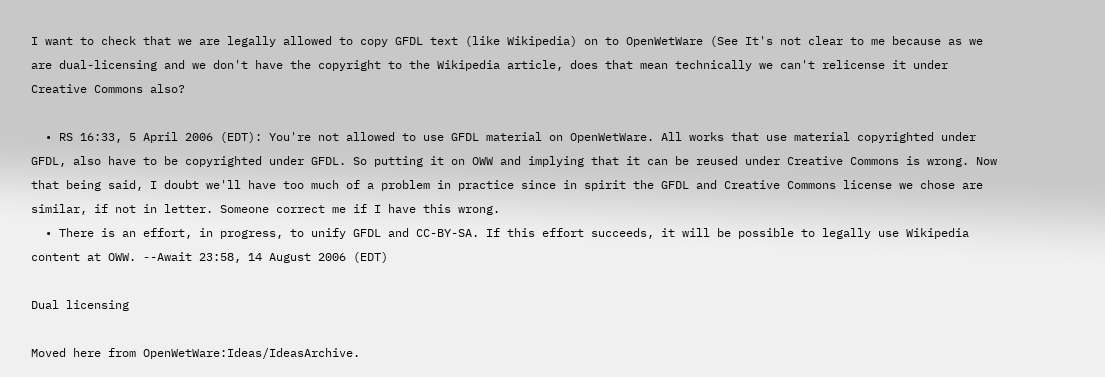I want to check that we are legally allowed to copy GFDL text (like Wikipedia) on to OpenWetWare (See It's not clear to me because as we are dual-licensing and we don't have the copyright to the Wikipedia article, does that mean technically we can't relicense it under Creative Commons also?

  • RS 16:33, 5 April 2006 (EDT): You're not allowed to use GFDL material on OpenWetWare. All works that use material copyrighted under GFDL, also have to be copyrighted under GFDL. So putting it on OWW and implying that it can be reused under Creative Commons is wrong. Now that being said, I doubt we'll have too much of a problem in practice since in spirit the GFDL and Creative Commons license we chose are similar, if not in letter. Someone correct me if I have this wrong.
  • There is an effort, in progress, to unify GFDL and CC-BY-SA. If this effort succeeds, it will be possible to legally use Wikipedia content at OWW. --Await 23:58, 14 August 2006 (EDT)

Dual licensing

Moved here from OpenWetWare:Ideas/IdeasArchive.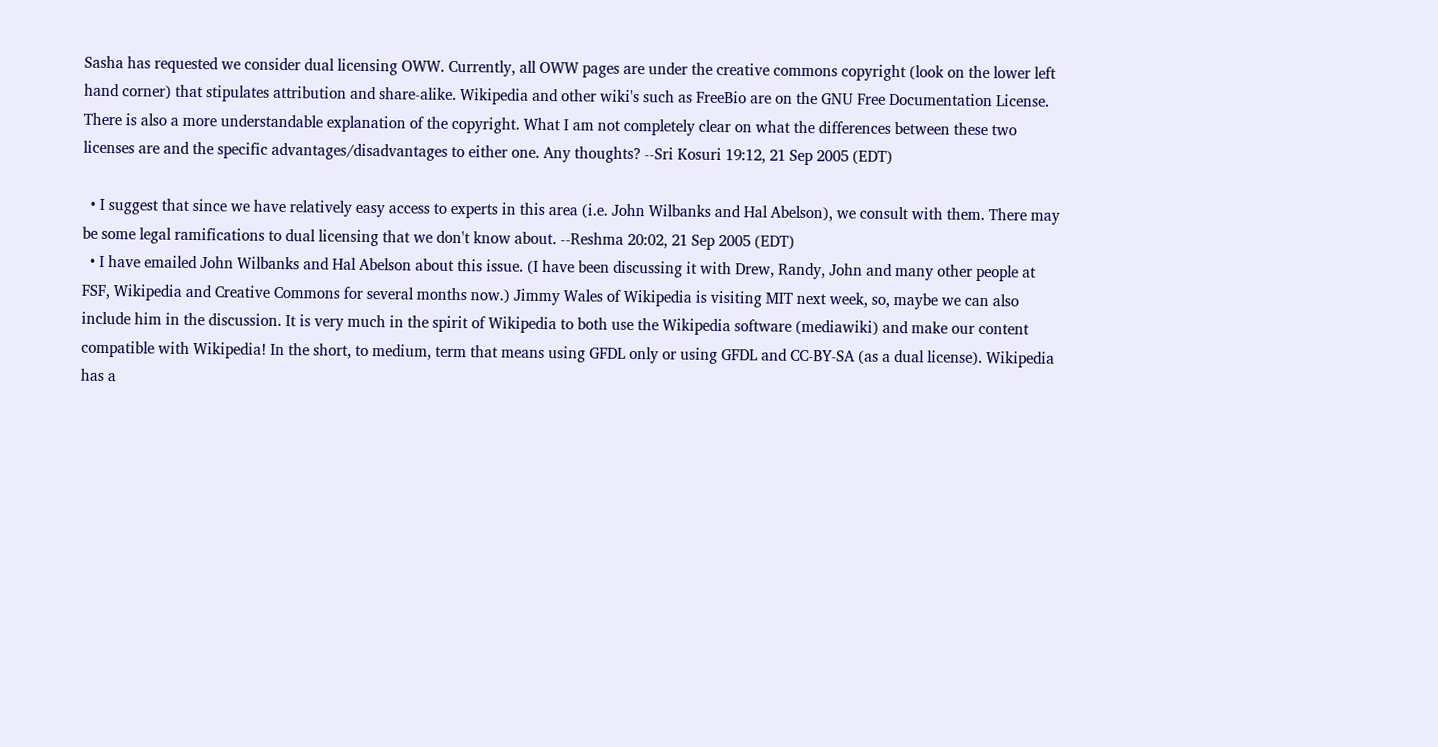Sasha has requested we consider dual licensing OWW. Currently, all OWW pages are under the creative commons copyright (look on the lower left hand corner) that stipulates attribution and share-alike. Wikipedia and other wiki's such as FreeBio are on the GNU Free Documentation License. There is also a more understandable explanation of the copyright. What I am not completely clear on what the differences between these two licenses are and the specific advantages/disadvantages to either one. Any thoughts? --Sri Kosuri 19:12, 21 Sep 2005 (EDT)

  • I suggest that since we have relatively easy access to experts in this area (i.e. John Wilbanks and Hal Abelson), we consult with them. There may be some legal ramifications to dual licensing that we don't know about. --Reshma 20:02, 21 Sep 2005 (EDT)
  • I have emailed John Wilbanks and Hal Abelson about this issue. (I have been discussing it with Drew, Randy, John and many other people at FSF, Wikipedia and Creative Commons for several months now.) Jimmy Wales of Wikipedia is visiting MIT next week, so, maybe we can also include him in the discussion. It is very much in the spirit of Wikipedia to both use the Wikipedia software (mediawiki) and make our content compatible with Wikipedia! In the short, to medium, term that means using GFDL only or using GFDL and CC-BY-SA (as a dual license). Wikipedia has a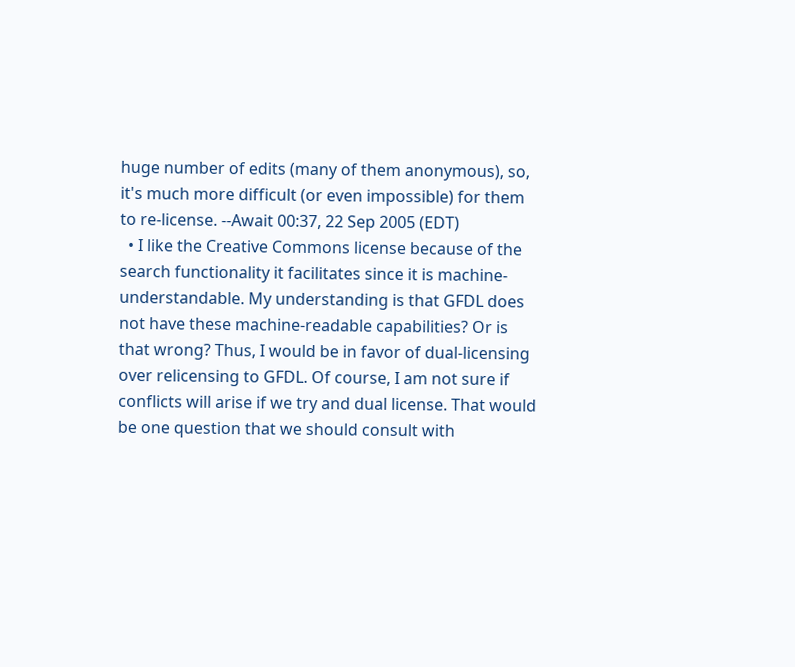huge number of edits (many of them anonymous), so, it's much more difficult (or even impossible) for them to re-license. --Await 00:37, 22 Sep 2005 (EDT)
  • I like the Creative Commons license because of the search functionality it facilitates since it is machine-understandable. My understanding is that GFDL does not have these machine-readable capabilities? Or is that wrong? Thus, I would be in favor of dual-licensing over relicensing to GFDL. Of course, I am not sure if conflicts will arise if we try and dual license. That would be one question that we should consult with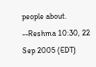people about. --Reshma 10:30, 22 Sep 2005 (EDT)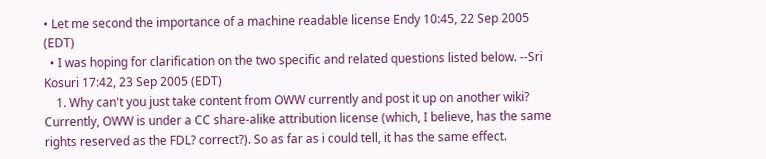• Let me second the importance of a machine readable license Endy 10:45, 22 Sep 2005 (EDT)
  • I was hoping for clarification on the two specific and related questions listed below. --Sri Kosuri 17:42, 23 Sep 2005 (EDT)
    1. Why can't you just take content from OWW currently and post it up on another wiki? Currently, OWW is under a CC share-alike attribution license (which, I believe, has the same rights reserved as the FDL? correct?). So as far as i could tell, it has the same effect.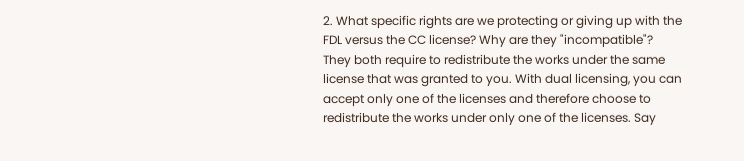2. What specific rights are we protecting or giving up with the FDL versus the CC license? Why are they "incompatible"?
They both require to redistribute the works under the same license that was granted to you. With dual licensing, you can accept only one of the licenses and therefore choose to redistribute the works under only one of the licenses. Say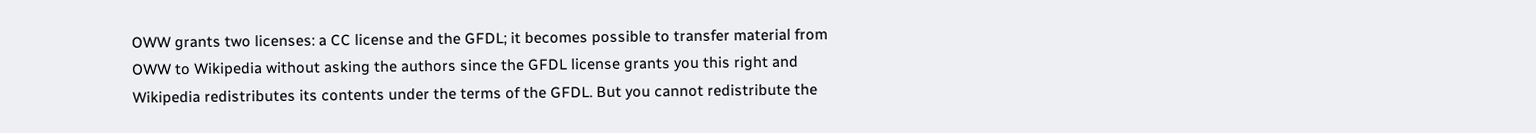OWW grants two licenses: a CC license and the GFDL; it becomes possible to transfer material from OWW to Wikipedia without asking the authors since the GFDL license grants you this right and Wikipedia redistributes its contents under the terms of the GFDL. But you cannot redistribute the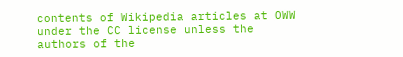contents of Wikipedia articles at OWW under the CC license unless the authors of the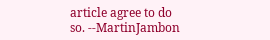article agree to do so. --MartinJambon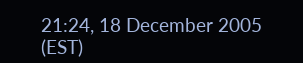21:24, 18 December 2005 (EST)